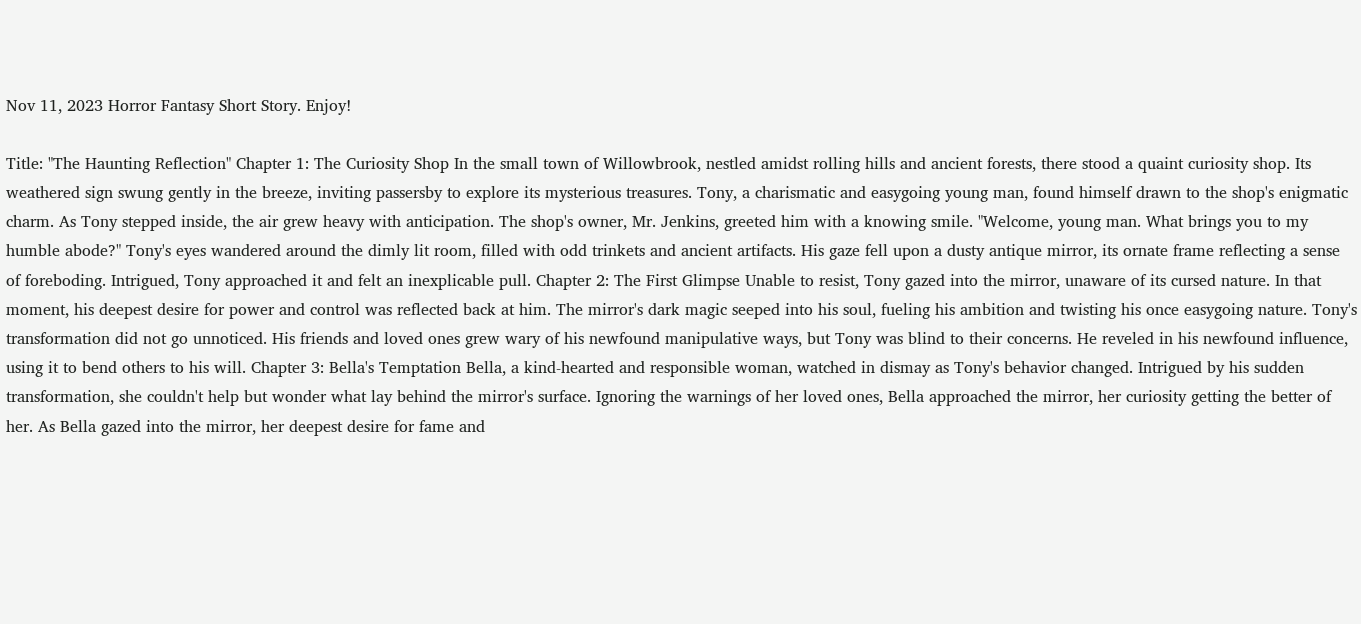Nov 11, 2023 Horror Fantasy Short Story. Enjoy!

Title: "The Haunting Reflection" Chapter 1: The Curiosity Shop In the small town of Willowbrook, nestled amidst rolling hills and ancient forests, there stood a quaint curiosity shop. Its weathered sign swung gently in the breeze, inviting passersby to explore its mysterious treasures. Tony, a charismatic and easygoing young man, found himself drawn to the shop's enigmatic charm. As Tony stepped inside, the air grew heavy with anticipation. The shop's owner, Mr. Jenkins, greeted him with a knowing smile. "Welcome, young man. What brings you to my humble abode?" Tony's eyes wandered around the dimly lit room, filled with odd trinkets and ancient artifacts. His gaze fell upon a dusty antique mirror, its ornate frame reflecting a sense of foreboding. Intrigued, Tony approached it and felt an inexplicable pull. Chapter 2: The First Glimpse Unable to resist, Tony gazed into the mirror, unaware of its cursed nature. In that moment, his deepest desire for power and control was reflected back at him. The mirror's dark magic seeped into his soul, fueling his ambition and twisting his once easygoing nature. Tony's transformation did not go unnoticed. His friends and loved ones grew wary of his newfound manipulative ways, but Tony was blind to their concerns. He reveled in his newfound influence, using it to bend others to his will. Chapter 3: Bella's Temptation Bella, a kind-hearted and responsible woman, watched in dismay as Tony's behavior changed. Intrigued by his sudden transformation, she couldn't help but wonder what lay behind the mirror's surface. Ignoring the warnings of her loved ones, Bella approached the mirror, her curiosity getting the better of her. As Bella gazed into the mirror, her deepest desire for fame and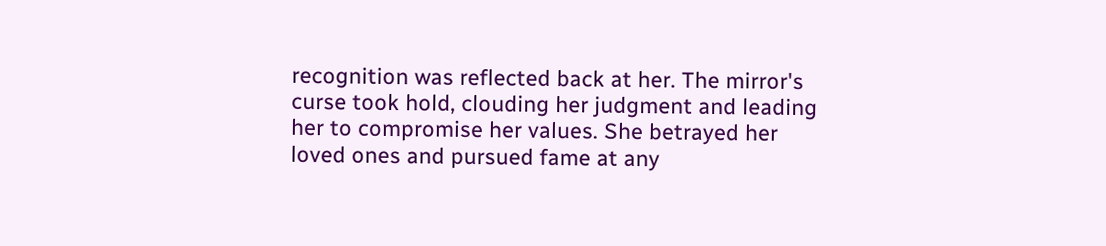recognition was reflected back at her. The mirror's curse took hold, clouding her judgment and leading her to compromise her values. She betrayed her loved ones and pursued fame at any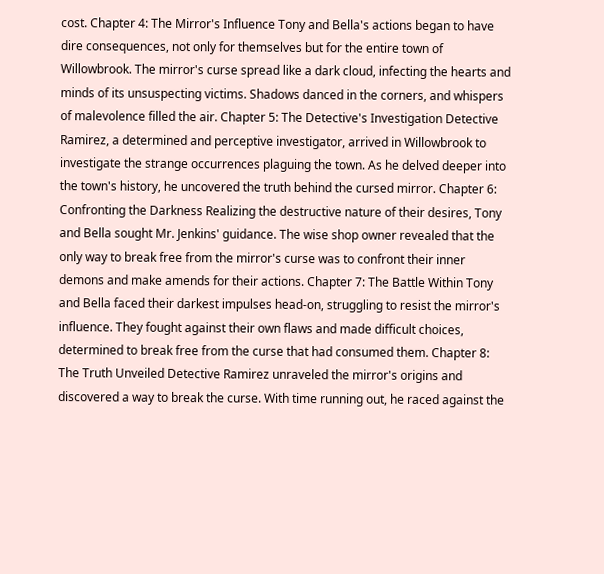cost. Chapter 4: The Mirror's Influence Tony and Bella's actions began to have dire consequences, not only for themselves but for the entire town of Willowbrook. The mirror's curse spread like a dark cloud, infecting the hearts and minds of its unsuspecting victims. Shadows danced in the corners, and whispers of malevolence filled the air. Chapter 5: The Detective's Investigation Detective Ramirez, a determined and perceptive investigator, arrived in Willowbrook to investigate the strange occurrences plaguing the town. As he delved deeper into the town's history, he uncovered the truth behind the cursed mirror. Chapter 6: Confronting the Darkness Realizing the destructive nature of their desires, Tony and Bella sought Mr. Jenkins' guidance. The wise shop owner revealed that the only way to break free from the mirror's curse was to confront their inner demons and make amends for their actions. Chapter 7: The Battle Within Tony and Bella faced their darkest impulses head-on, struggling to resist the mirror's influence. They fought against their own flaws and made difficult choices, determined to break free from the curse that had consumed them. Chapter 8: The Truth Unveiled Detective Ramirez unraveled the mirror's origins and discovered a way to break the curse. With time running out, he raced against the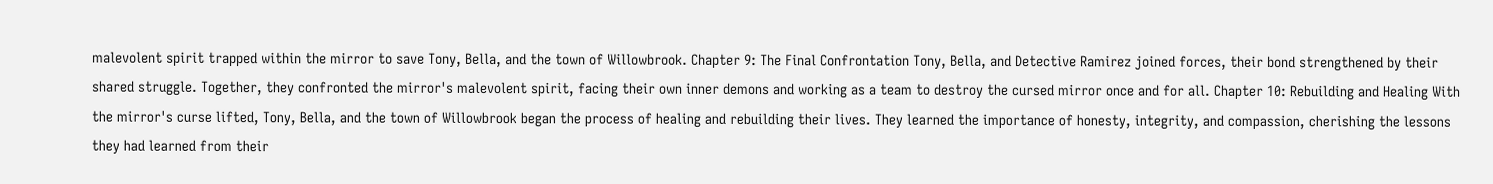malevolent spirit trapped within the mirror to save Tony, Bella, and the town of Willowbrook. Chapter 9: The Final Confrontation Tony, Bella, and Detective Ramirez joined forces, their bond strengthened by their shared struggle. Together, they confronted the mirror's malevolent spirit, facing their own inner demons and working as a team to destroy the cursed mirror once and for all. Chapter 10: Rebuilding and Healing With the mirror's curse lifted, Tony, Bella, and the town of Willowbrook began the process of healing and rebuilding their lives. They learned the importance of honesty, integrity, and compassion, cherishing the lessons they had learned from their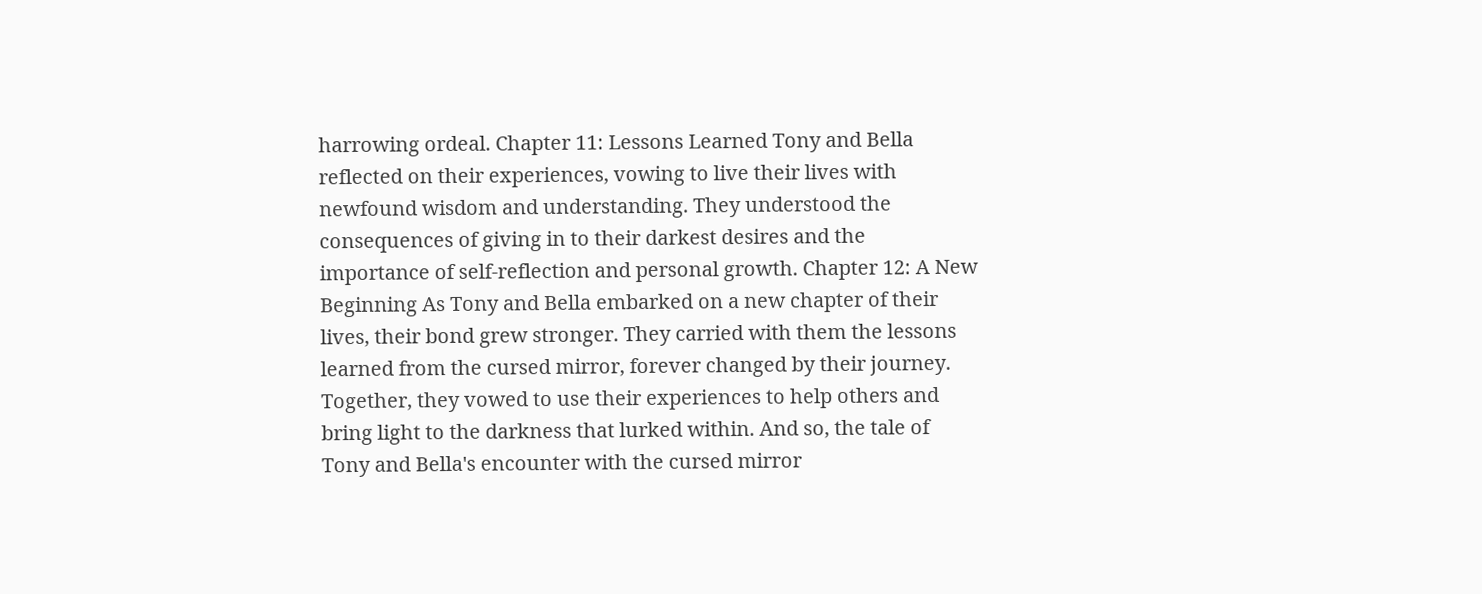harrowing ordeal. Chapter 11: Lessons Learned Tony and Bella reflected on their experiences, vowing to live their lives with newfound wisdom and understanding. They understood the consequences of giving in to their darkest desires and the importance of self-reflection and personal growth. Chapter 12: A New Beginning As Tony and Bella embarked on a new chapter of their lives, their bond grew stronger. They carried with them the lessons learned from the cursed mirror, forever changed by their journey. Together, they vowed to use their experiences to help others and bring light to the darkness that lurked within. And so, the tale of Tony and Bella's encounter with the cursed mirror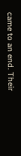came to an end. Their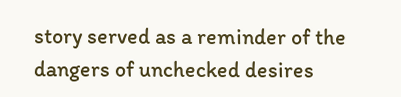story served as a reminder of the dangers of unchecked desires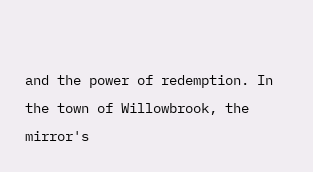and the power of redemption. In the town of Willowbrook, the mirror's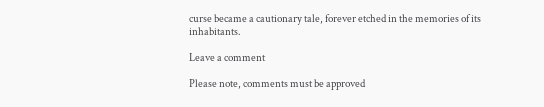curse became a cautionary tale, forever etched in the memories of its inhabitants.

Leave a comment

Please note, comments must be approved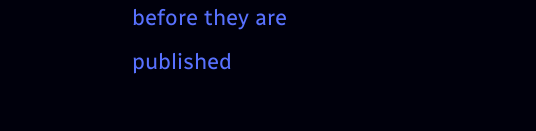before they are published